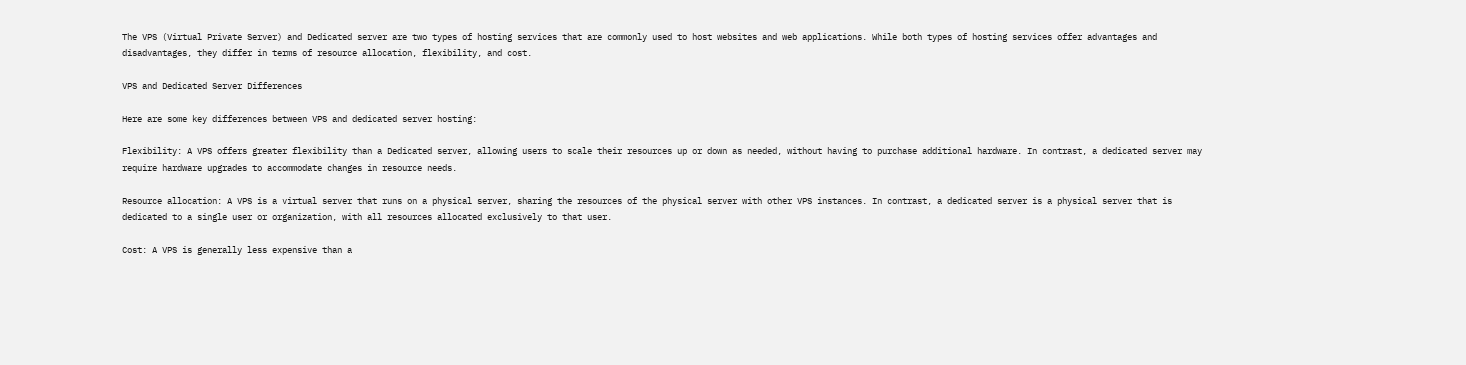The VPS (Virtual Private Server) and Dedicated server are two types of hosting services that are commonly used to host websites and web applications. While both types of hosting services offer advantages and disadvantages, they differ in terms of resource allocation, flexibility, and cost.

VPS and Dedicated Server Differences

Here are some key differences between VPS and dedicated server hosting:

Flexibility: A VPS offers greater flexibility than a Dedicated server, allowing users to scale their resources up or down as needed, without having to purchase additional hardware. In contrast, a dedicated server may require hardware upgrades to accommodate changes in resource needs.

Resource allocation: A VPS is a virtual server that runs on a physical server, sharing the resources of the physical server with other VPS instances. In contrast, a dedicated server is a physical server that is dedicated to a single user or organization, with all resources allocated exclusively to that user.

Cost: A VPS is generally less expensive than a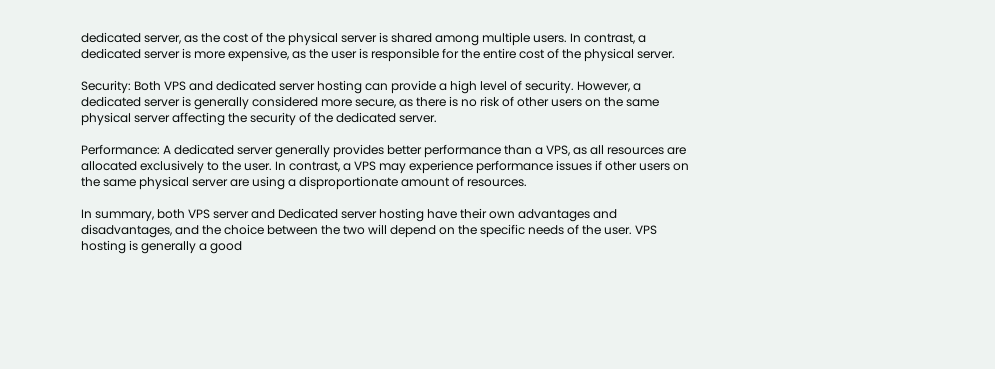dedicated server, as the cost of the physical server is shared among multiple users. In contrast, a dedicated server is more expensive, as the user is responsible for the entire cost of the physical server.

Security: Both VPS and dedicated server hosting can provide a high level of security. However, a dedicated server is generally considered more secure, as there is no risk of other users on the same physical server affecting the security of the dedicated server.

Performance: A dedicated server generally provides better performance than a VPS, as all resources are allocated exclusively to the user. In contrast, a VPS may experience performance issues if other users on the same physical server are using a disproportionate amount of resources.

In summary, both VPS server and Dedicated server hosting have their own advantages and disadvantages, and the choice between the two will depend on the specific needs of the user. VPS hosting is generally a good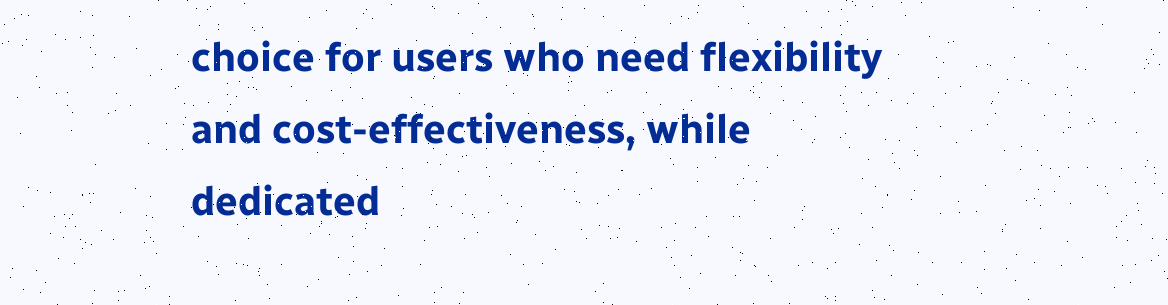choice for users who need flexibility and cost-effectiveness, while dedicated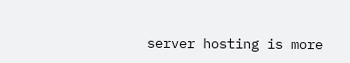server hosting is more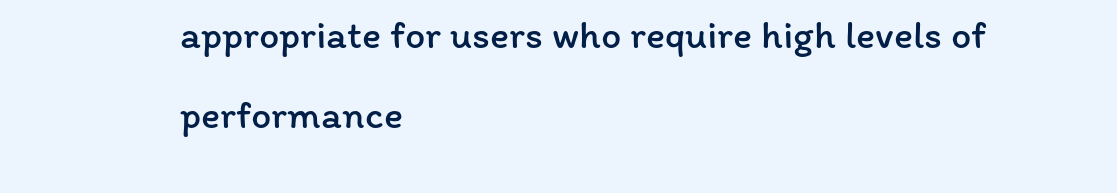appropriate for users who require high levels of performance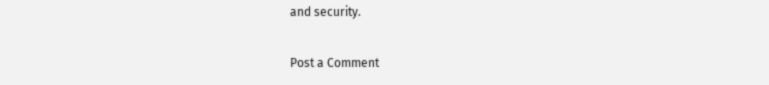and security.

Post a Comment